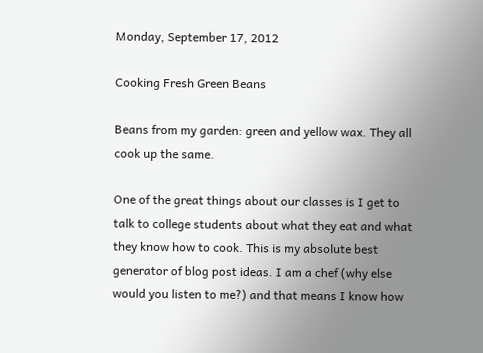Monday, September 17, 2012

Cooking Fresh Green Beans

Beans from my garden: green and yellow wax. They all cook up the same.

One of the great things about our classes is I get to talk to college students about what they eat and what they know how to cook. This is my absolute best generator of blog post ideas. I am a chef (why else would you listen to me?) and that means I know how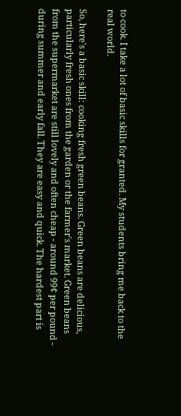to cook. I take a lot of basic skills for granted. My students bring me back to the real world.

So, here's a basic skill: cooking fresh green beans. Green beans are delicious, particularly fresh ones from the garden or the farmer's market. Green beans from the supermarket are still lovely and often cheap - around 99¢ per pound - during summer and early fall. They are easy and quick. The hardest part is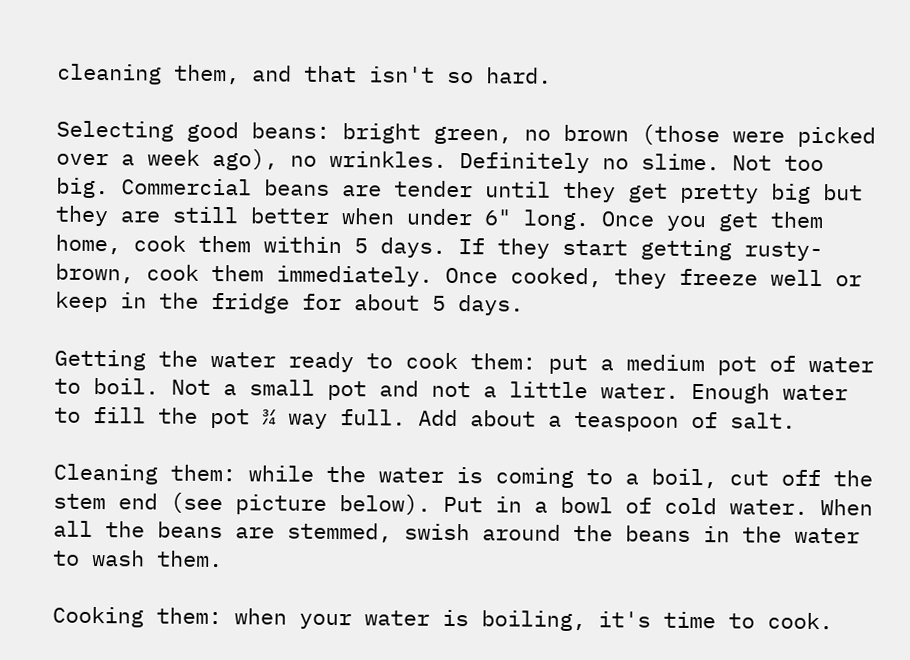cleaning them, and that isn't so hard.

Selecting good beans: bright green, no brown (those were picked over a week ago), no wrinkles. Definitely no slime. Not too big. Commercial beans are tender until they get pretty big but they are still better when under 6" long. Once you get them home, cook them within 5 days. If they start getting rusty-brown, cook them immediately. Once cooked, they freeze well or keep in the fridge for about 5 days.

Getting the water ready to cook them: put a medium pot of water to boil. Not a small pot and not a little water. Enough water to fill the pot ¾ way full. Add about a teaspoon of salt.

Cleaning them: while the water is coming to a boil, cut off the stem end (see picture below). Put in a bowl of cold water. When all the beans are stemmed, swish around the beans in the water to wash them.

Cooking them: when your water is boiling, it's time to cook.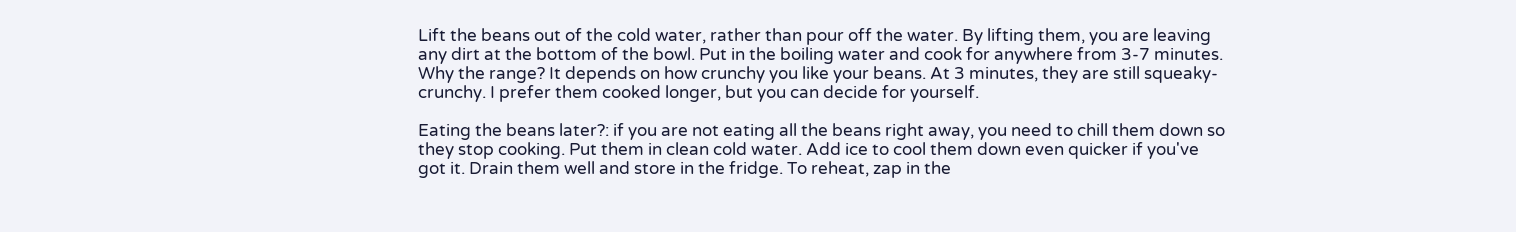Lift the beans out of the cold water, rather than pour off the water. By lifting them, you are leaving any dirt at the bottom of the bowl. Put in the boiling water and cook for anywhere from 3-7 minutes. Why the range? It depends on how crunchy you like your beans. At 3 minutes, they are still squeaky-crunchy. I prefer them cooked longer, but you can decide for yourself.

Eating the beans later?: if you are not eating all the beans right away, you need to chill them down so they stop cooking. Put them in clean cold water. Add ice to cool them down even quicker if you've got it. Drain them well and store in the fridge. To reheat, zap in the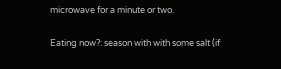microwave for a minute or two.

Eating now?: season with with some salt (if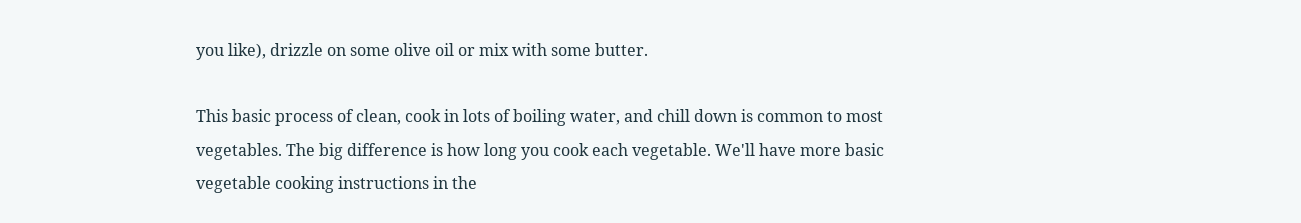you like), drizzle on some olive oil or mix with some butter.

This basic process of clean, cook in lots of boiling water, and chill down is common to most vegetables. The big difference is how long you cook each vegetable. We'll have more basic vegetable cooking instructions in the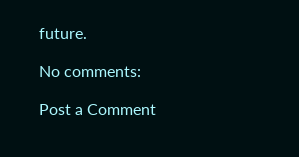future.

No comments:

Post a Comment